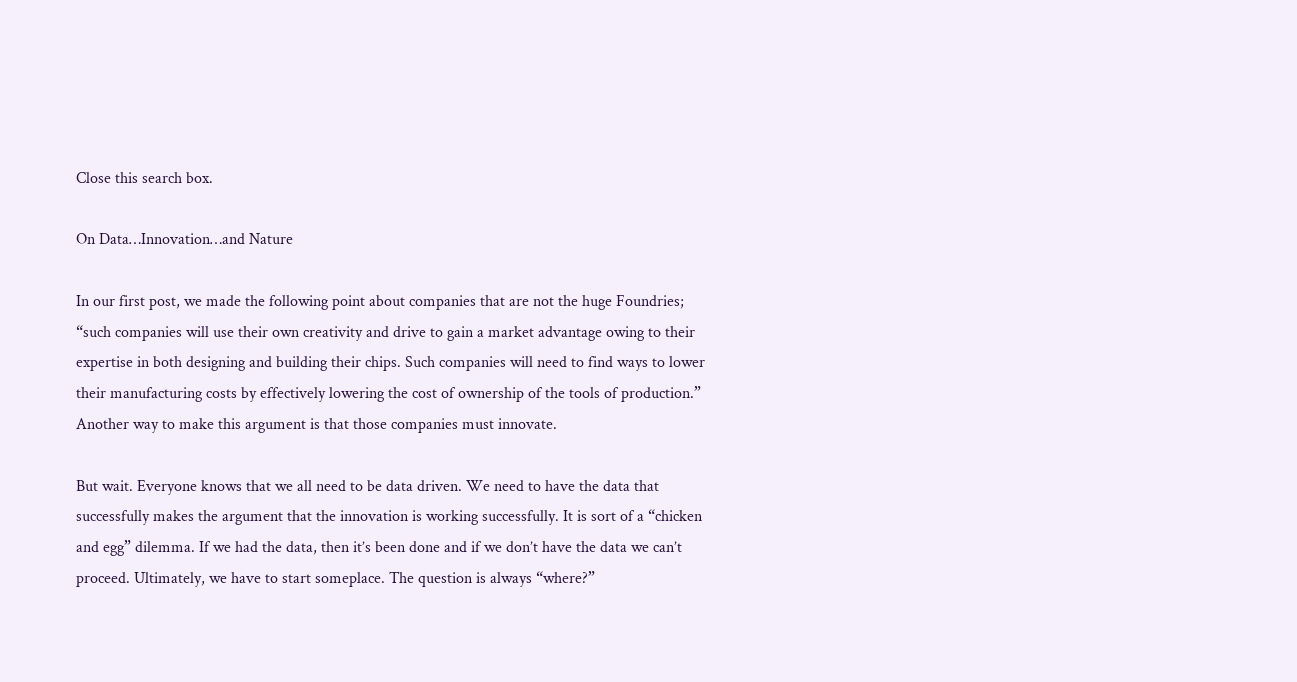Close this search box.

On Data…Innovation…and Nature

In our first post, we made the following point about companies that are not the huge Foundries; “such companies will use their own creativity and drive to gain a market advantage owing to their expertise in both designing and building their chips. Such companies will need to find ways to lower their manufacturing costs by effectively lowering the cost of ownership of the tools of production.” Another way to make this argument is that those companies must innovate.

But wait. Everyone knows that we all need to be data driven. We need to have the data that successfully makes the argument that the innovation is working successfully. It is sort of a “chicken and egg” dilemma. If we had the data, then it’s been done and if we don’t have the data we can’t proceed. Ultimately, we have to start someplace. The question is always “where?”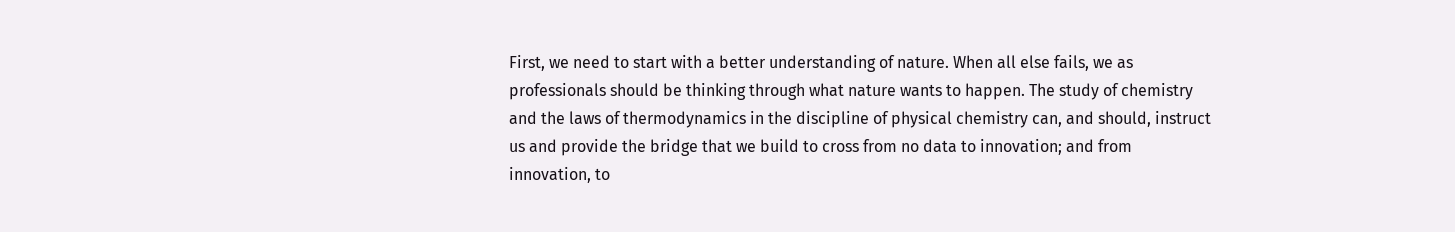First, we need to start with a better understanding of nature. When all else fails, we as professionals should be thinking through what nature wants to happen. The study of chemistry and the laws of thermodynamics in the discipline of physical chemistry can, and should, instruct us and provide the bridge that we build to cross from no data to innovation; and from innovation, to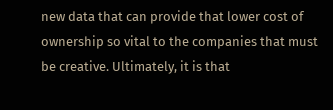new data that can provide that lower cost of ownership so vital to the companies that must be creative. Ultimately, it is that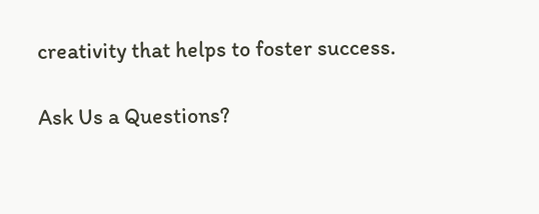creativity that helps to foster success.

Ask Us a Questions?